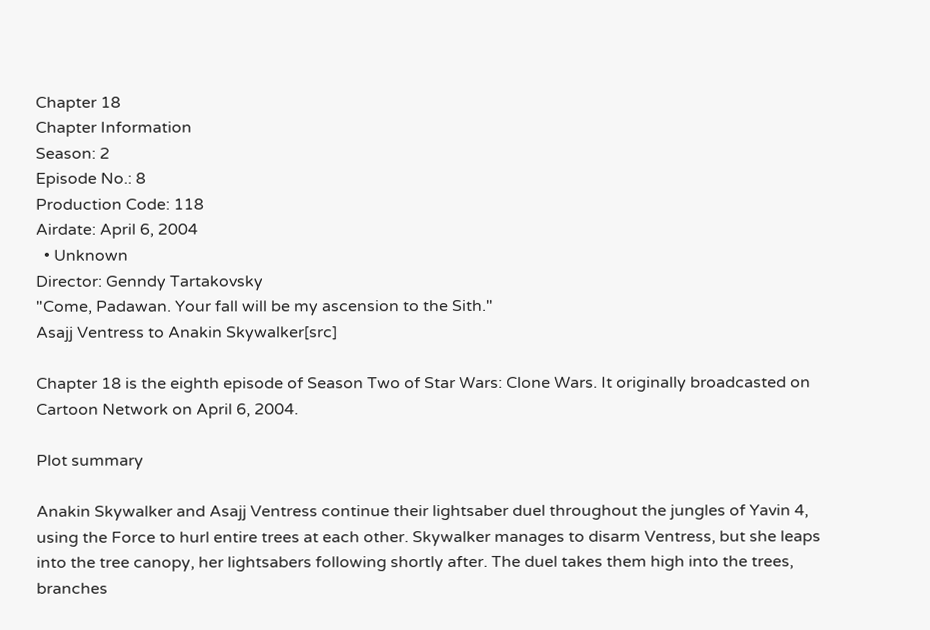Chapter 18
Chapter Information
Season: 2
Episode No.: 8
Production Code: 118
Airdate: April 6, 2004
  • Unknown
Director: Genndy Tartakovsky
"Come, Padawan. Your fall will be my ascension to the Sith."
Asajj Ventress to Anakin Skywalker[src]

Chapter 18 is the eighth episode of Season Two of Star Wars: Clone Wars. It originally broadcasted on Cartoon Network on April 6, 2004.

Plot summary

Anakin Skywalker and Asajj Ventress continue their lightsaber duel throughout the jungles of Yavin 4, using the Force to hurl entire trees at each other. Skywalker manages to disarm Ventress, but she leaps into the tree canopy, her lightsabers following shortly after. The duel takes them high into the trees, branches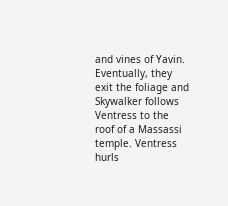and vines of Yavin. Eventually, they exit the foliage and Skywalker follows Ventress to the roof of a Massassi temple. Ventress hurls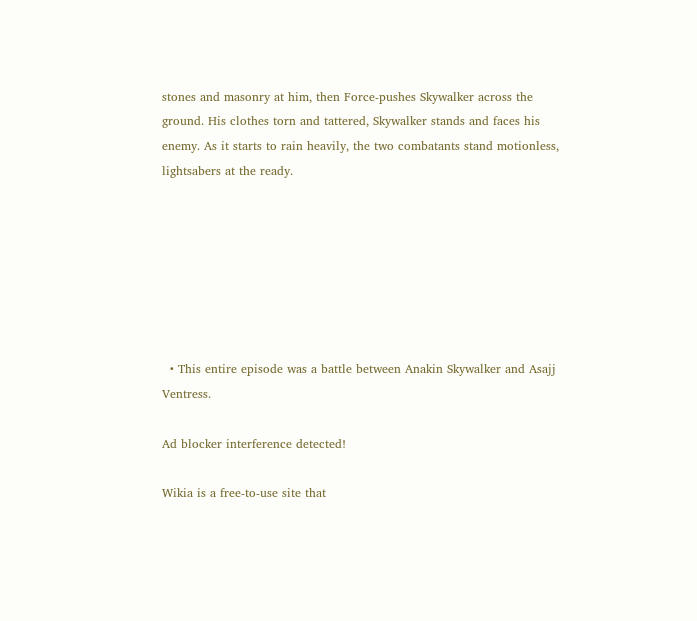stones and masonry at him, then Force-pushes Skywalker across the ground. His clothes torn and tattered, Skywalker stands and faces his enemy. As it starts to rain heavily, the two combatants stand motionless, lightsabers at the ready.







  • This entire episode was a battle between Anakin Skywalker and Asajj Ventress.

Ad blocker interference detected!

Wikia is a free-to-use site that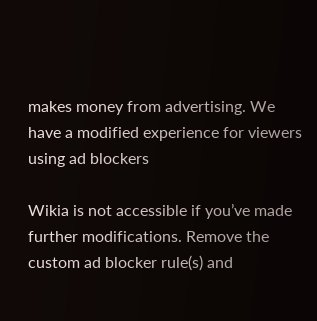makes money from advertising. We have a modified experience for viewers using ad blockers

Wikia is not accessible if you’ve made further modifications. Remove the custom ad blocker rule(s) and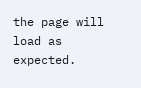the page will load as expected.